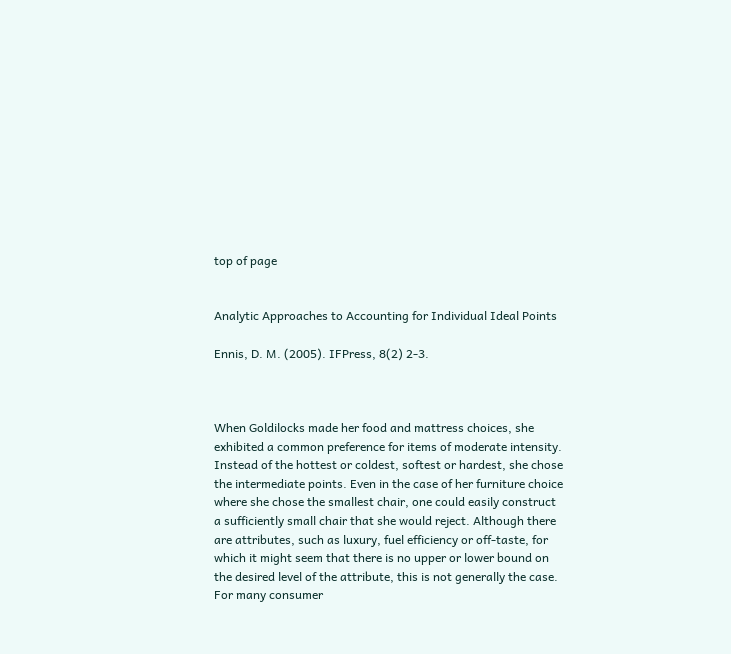top of page


Analytic Approaches to Accounting for Individual Ideal Points

Ennis, D. M. (2005). IFPress, 8(2) 2-3.



When Goldilocks made her food and mattress choices, she exhibited a common preference for items of moderate intensity. Instead of the hottest or coldest, softest or hardest, she chose the intermediate points. Even in the case of her furniture choice where she chose the smallest chair, one could easily construct a sufficiently small chair that she would reject. Although there are attributes, such as luxury, fuel efficiency or off-taste, for which it might seem that there is no upper or lower bound on the desired level of the attribute, this is not generally the case. For many consumer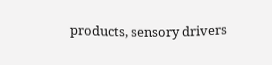products, sensory drivers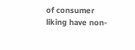of consumer liking have non-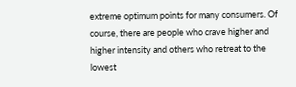extreme optimum points for many consumers. Of course, there are people who crave higher and higher intensity and others who retreat to the lowest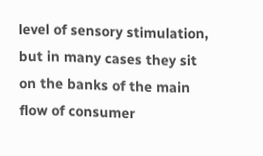level of sensory stimulation, but in many cases they sit on the banks of the main flow of consumer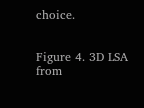choice.


Figure 4. 3D LSA from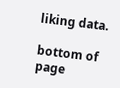liking data.

bottom of page